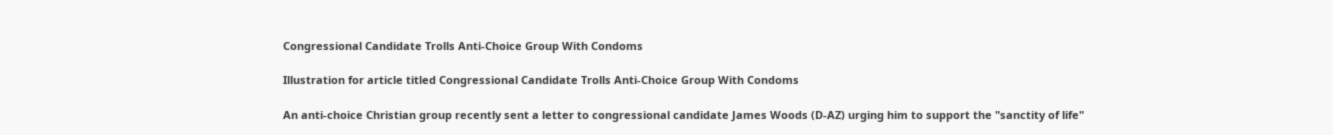Congressional Candidate Trolls Anti-Choice Group With Condoms

Illustration for article titled Congressional Candidate Trolls Anti-Choice Group With Condoms

An anti-choice Christian group recently sent a letter to congressional candidate James Woods (D-AZ) urging him to support the "sanctity of life"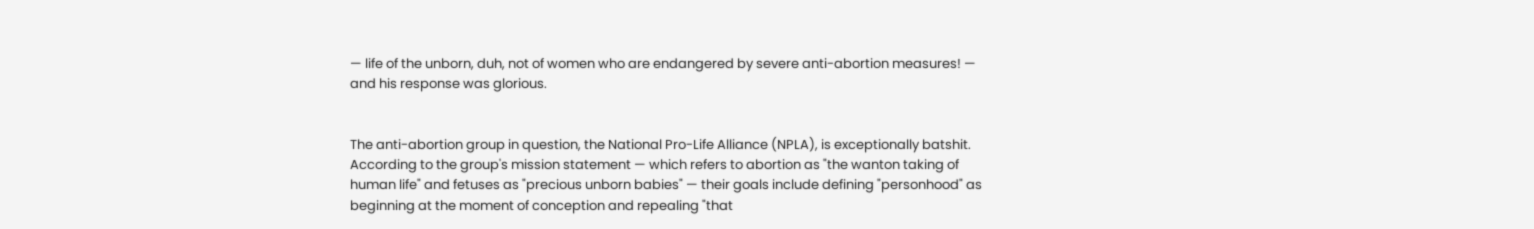— life of the unborn, duh, not of women who are endangered by severe anti-abortion measures! — and his response was glorious.


The anti-abortion group in question, the National Pro-Life Alliance (NPLA), is exceptionally batshit. According to the group's mission statement — which refers to abortion as "the wanton taking of human life" and fetuses as "precious unborn babies" — their goals include defining "personhood" as beginning at the moment of conception and repealing "that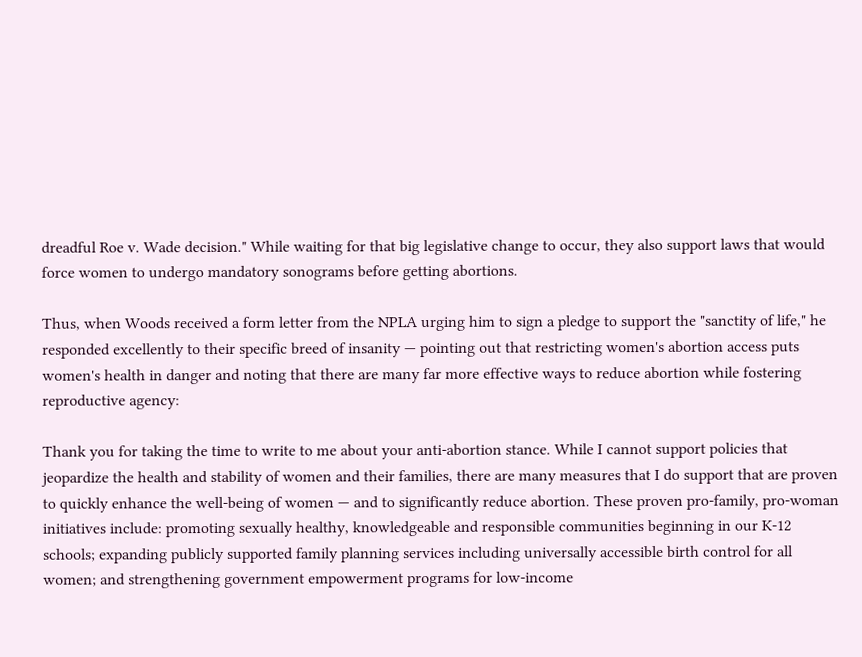dreadful Roe v. Wade decision." While waiting for that big legislative change to occur, they also support laws that would force women to undergo mandatory sonograms before getting abortions.

Thus, when Woods received a form letter from the NPLA urging him to sign a pledge to support the "sanctity of life," he responded excellently to their specific breed of insanity — pointing out that restricting women's abortion access puts women's health in danger and noting that there are many far more effective ways to reduce abortion while fostering reproductive agency:

Thank you for taking the time to write to me about your anti-abortion stance. While I cannot support policies that jeopardize the health and stability of women and their families, there are many measures that I do support that are proven to quickly enhance the well-being of women — and to significantly reduce abortion. These proven pro-family, pro-woman initiatives include: promoting sexually healthy, knowledgeable and responsible communities beginning in our K-12 schools; expanding publicly supported family planning services including universally accessible birth control for all women; and strengthening government empowerment programs for low-income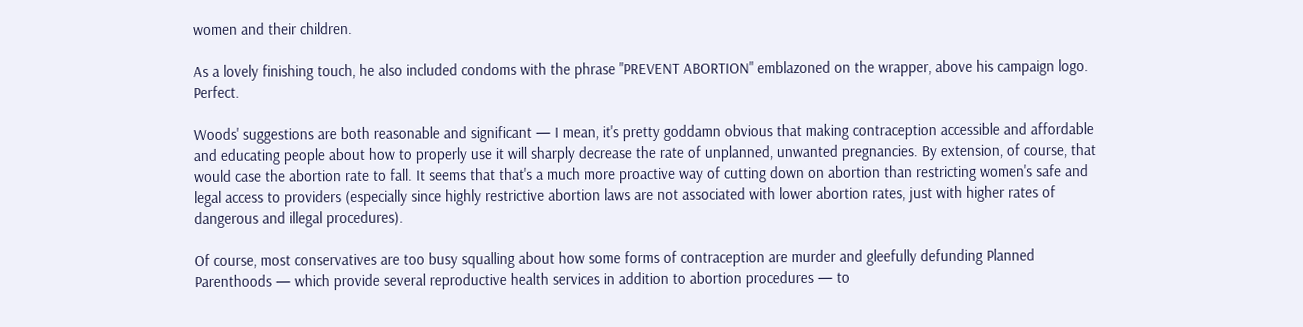women and their children.

As a lovely finishing touch, he also included condoms with the phrase "PREVENT ABORTION" emblazoned on the wrapper, above his campaign logo. Perfect.

Woods' suggestions are both reasonable and significant — I mean, it's pretty goddamn obvious that making contraception accessible and affordable and educating people about how to properly use it will sharply decrease the rate of unplanned, unwanted pregnancies. By extension, of course, that would case the abortion rate to fall. It seems that that's a much more proactive way of cutting down on abortion than restricting women's safe and legal access to providers (especially since highly restrictive abortion laws are not associated with lower abortion rates, just with higher rates of dangerous and illegal procedures).

Of course, most conservatives are too busy squalling about how some forms of contraception are murder and gleefully defunding Planned Parenthoods — which provide several reproductive health services in addition to abortion procedures — to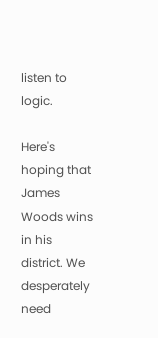listen to logic.

Here's hoping that James Woods wins in his district. We desperately need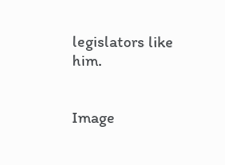legislators like him.


Image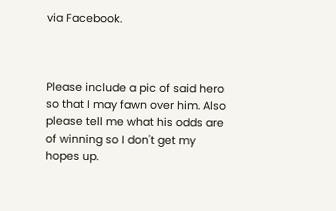via Facebook.



Please include a pic of said hero so that I may fawn over him. Also please tell me what his odds are of winning so I don't get my hopes up.